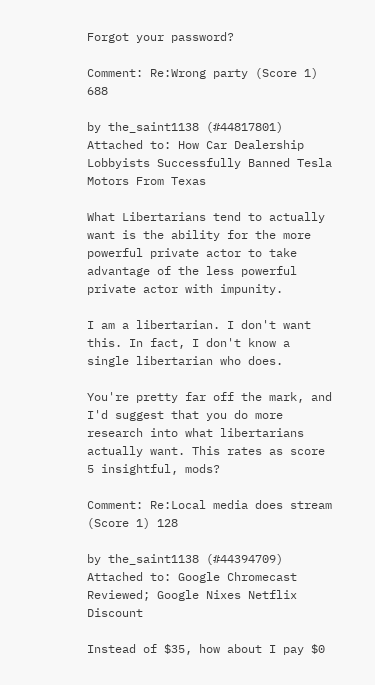Forgot your password?

Comment: Re:Wrong party (Score 1) 688

by the_saint1138 (#44817801) Attached to: How Car Dealership Lobbyists Successfully Banned Tesla Motors From Texas

What Libertarians tend to actually want is the ability for the more powerful private actor to take advantage of the less powerful private actor with impunity.

I am a libertarian. I don't want this. In fact, I don't know a single libertarian who does.

You're pretty far off the mark, and I'd suggest that you do more research into what libertarians actually want. This rates as score 5 insightful, mods?

Comment: Re:Local media does stream (Score 1) 128

by the_saint1138 (#44394709) Attached to: Google Chromecast Reviewed; Google Nixes Netflix Discount

Instead of $35, how about I pay $0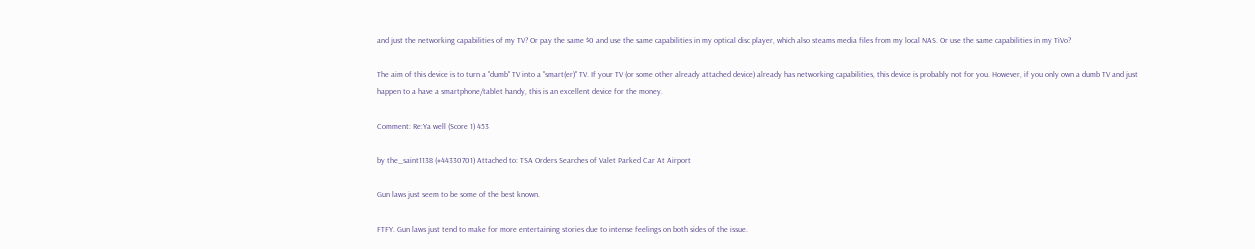and just the networking capabilities of my TV? Or pay the same $0 and use the same capabilities in my optical disc player, which also steams media files from my local NAS. Or use the same capabilities in my TiVo?

The aim of this device is to turn a "dumb" TV into a "smart(er)" TV. If your TV (or some other already attached device) already has networking capabilities, this device is probably not for you. However, if you only own a dumb TV and just happen to a have a smartphone/tablet handy, this is an excellent device for the money.

Comment: Re:Ya well (Score 1) 453

by the_saint1138 (#44330701) Attached to: TSA Orders Searches of Valet Parked Car At Airport

Gun laws just seem to be some of the best known.

FTFY. Gun laws just tend to make for more entertaining stories due to intense feelings on both sides of the issue.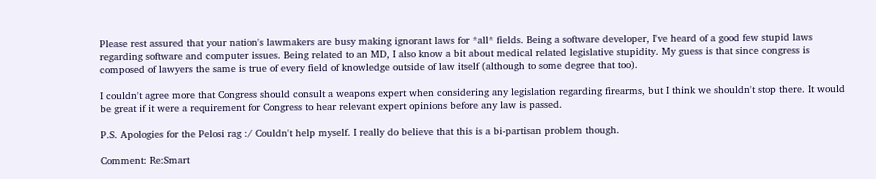Please rest assured that your nation's lawmakers are busy making ignorant laws for *all* fields. Being a software developer, I've heard of a good few stupid laws regarding software and computer issues. Being related to an MD, I also know a bit about medical related legislative stupidity. My guess is that since congress is composed of lawyers the same is true of every field of knowledge outside of law itself (although to some degree that too).

I couldn't agree more that Congress should consult a weapons expert when considering any legislation regarding firearms, but I think we shouldn't stop there. It would be great if it were a requirement for Congress to hear relevant expert opinions before any law is passed.

P.S. Apologies for the Pelosi rag :/ Couldn't help myself. I really do believe that this is a bi-partisan problem though.

Comment: Re:Smart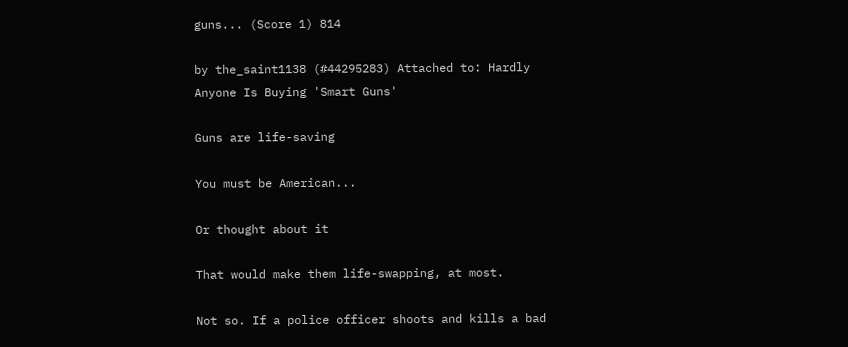guns... (Score 1) 814

by the_saint1138 (#44295283) Attached to: Hardly Anyone Is Buying 'Smart Guns'

Guns are life-saving

You must be American...

Or thought about it

That would make them life-swapping, at most.

Not so. If a police officer shoots and kills a bad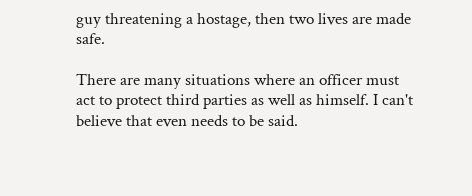guy threatening a hostage, then two lives are made safe.

There are many situations where an officer must act to protect third parties as well as himself. I can't believe that even needs to be said.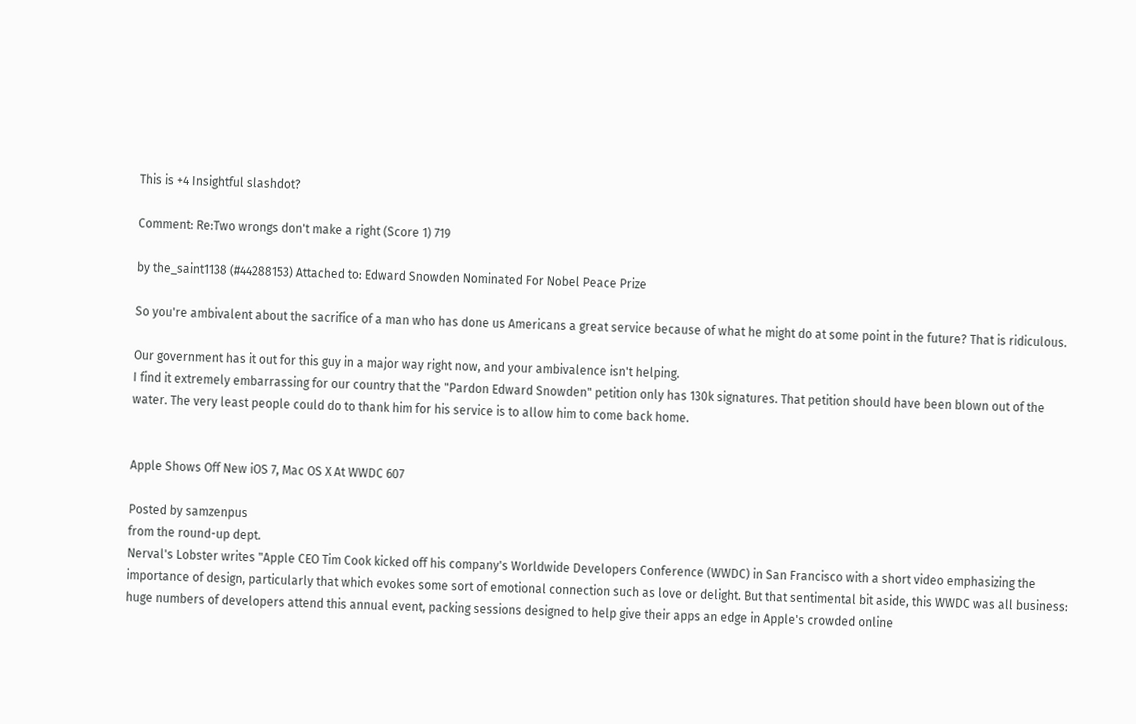This is +4 Insightful slashdot?

Comment: Re:Two wrongs don't make a right (Score 1) 719

by the_saint1138 (#44288153) Attached to: Edward Snowden Nominated For Nobel Peace Prize

So you're ambivalent about the sacrifice of a man who has done us Americans a great service because of what he might do at some point in the future? That is ridiculous.

Our government has it out for this guy in a major way right now, and your ambivalence isn't helping.
I find it extremely embarrassing for our country that the "Pardon Edward Snowden" petition only has 130k signatures. That petition should have been blown out of the water. The very least people could do to thank him for his service is to allow him to come back home.


Apple Shows Off New iOS 7, Mac OS X At WWDC 607

Posted by samzenpus
from the round-up dept.
Nerval's Lobster writes "Apple CEO Tim Cook kicked off his company's Worldwide Developers Conference (WWDC) in San Francisco with a short video emphasizing the importance of design, particularly that which evokes some sort of emotional connection such as love or delight. But that sentimental bit aside, this WWDC was all business: huge numbers of developers attend this annual event, packing sessions designed to help give their apps an edge in Apple's crowded online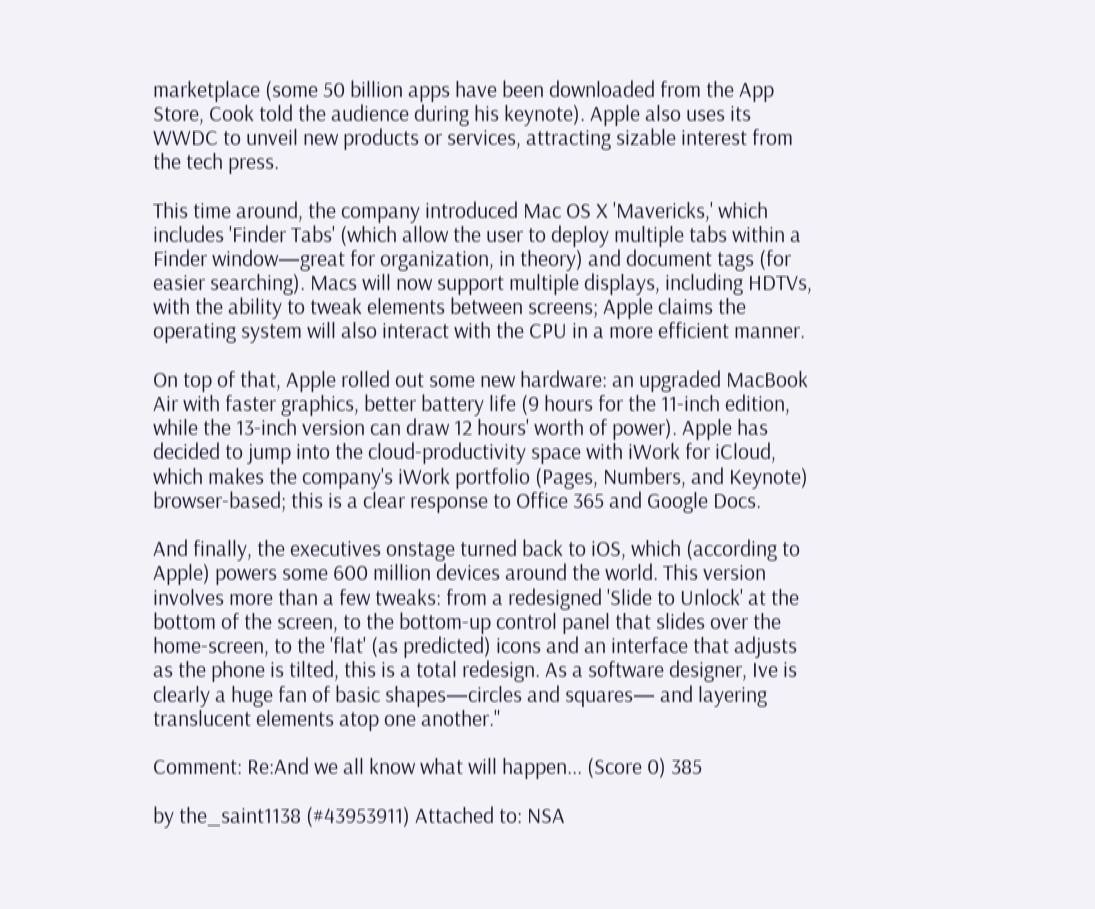marketplace (some 50 billion apps have been downloaded from the App Store, Cook told the audience during his keynote). Apple also uses its WWDC to unveil new products or services, attracting sizable interest from the tech press.

This time around, the company introduced Mac OS X 'Mavericks,' which includes 'Finder Tabs' (which allow the user to deploy multiple tabs within a Finder window—great for organization, in theory) and document tags (for easier searching). Macs will now support multiple displays, including HDTVs, with the ability to tweak elements between screens; Apple claims the operating system will also interact with the CPU in a more efficient manner.

On top of that, Apple rolled out some new hardware: an upgraded MacBook Air with faster graphics, better battery life (9 hours for the 11-inch edition, while the 13-inch version can draw 12 hours' worth of power). Apple has decided to jump into the cloud-productivity space with iWork for iCloud, which makes the company's iWork portfolio (Pages, Numbers, and Keynote) browser-based; this is a clear response to Office 365 and Google Docs.

And finally, the executives onstage turned back to iOS, which (according to Apple) powers some 600 million devices around the world. This version involves more than a few tweaks: from a redesigned 'Slide to Unlock' at the bottom of the screen, to the bottom-up control panel that slides over the home-screen, to the 'flat' (as predicted) icons and an interface that adjusts as the phone is tilted, this is a total redesign. As a software designer, Ive is clearly a huge fan of basic shapes—circles and squares— and layering translucent elements atop one another."

Comment: Re:And we all know what will happen... (Score 0) 385

by the_saint1138 (#43953911) Attached to: NSA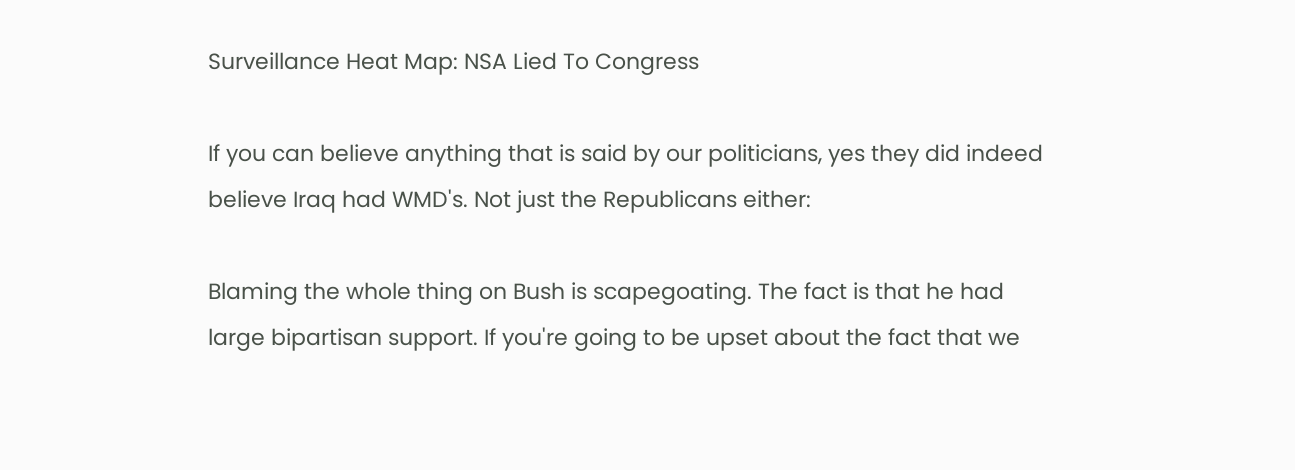Surveillance Heat Map: NSA Lied To Congress

If you can believe anything that is said by our politicians, yes they did indeed believe Iraq had WMD's. Not just the Republicans either:

Blaming the whole thing on Bush is scapegoating. The fact is that he had large bipartisan support. If you're going to be upset about the fact that we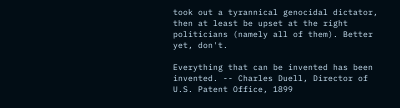took out a tyrannical genocidal dictator, then at least be upset at the right politicians (namely all of them). Better yet, don't.

Everything that can be invented has been invented. -- Charles Duell, Director of U.S. Patent Office, 1899